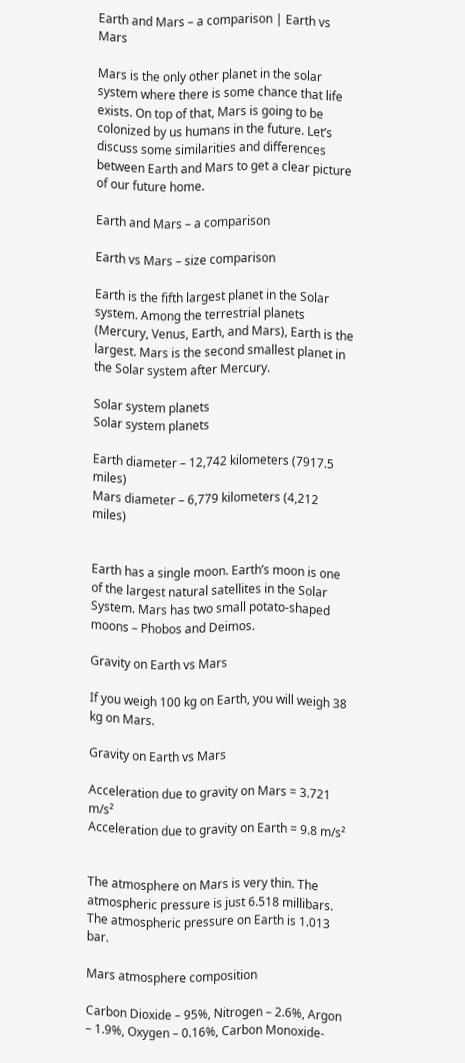Earth and Mars – a comparison | Earth vs Mars

Mars is the only other planet in the solar system where there is some chance that life exists. On top of that, Mars is going to be colonized by us humans in the future. Let’s discuss some similarities and differences between Earth and Mars to get a clear picture of our future home.

Earth and Mars – a comparison

Earth vs Mars – size comparison

Earth is the fifth largest planet in the Solar system. Among the terrestrial planets (Mercury, Venus, Earth, and Mars), Earth is the largest. Mars is the second smallest planet in the Solar system after Mercury.

Solar system planets
Solar system planets

Earth diameter – 12,742 kilometers (7917.5 miles)
Mars diameter – 6,779 kilometers (4,212 miles)


Earth has a single moon. Earth’s moon is one of the largest natural satellites in the Solar System. Mars has two small potato-shaped moons – Phobos and Deimos.

Gravity on Earth vs Mars

If you weigh 100 kg on Earth, you will weigh 38 kg on Mars.

Gravity on Earth vs Mars

Acceleration due to gravity on Mars = 3.721 m/s²
Acceleration due to gravity on Earth = 9.8 m/s²


The atmosphere on Mars is very thin. The atmospheric pressure is just 6.518 millibars. The atmospheric pressure on Earth is 1.013 bar.

Mars atmosphere composition

Carbon Dioxide – 95%, Nitrogen – 2.6%, Argon – 1.9%, Oxygen – 0.16%, Carbon Monoxide-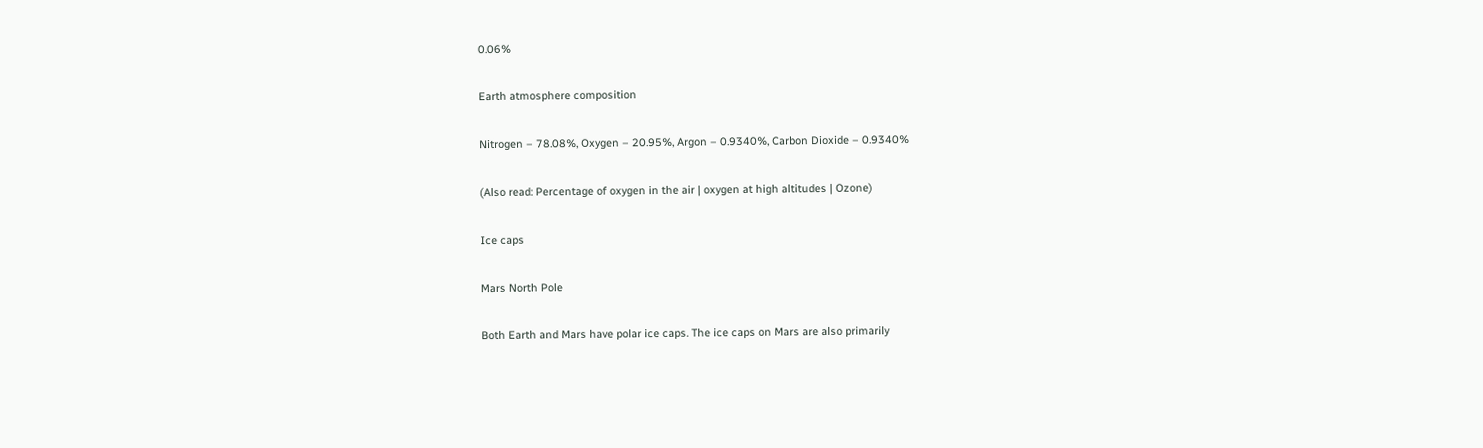0.06%

Earth atmosphere composition

Nitrogen – 78.08%, Oxygen – 20.95%, Argon – 0.9340%, Carbon Dioxide – 0.9340%

(Also read: Percentage of oxygen in the air | oxygen at high altitudes | Ozone)

Ice caps

Mars North Pole

Both Earth and Mars have polar ice caps. The ice caps on Mars are also primarily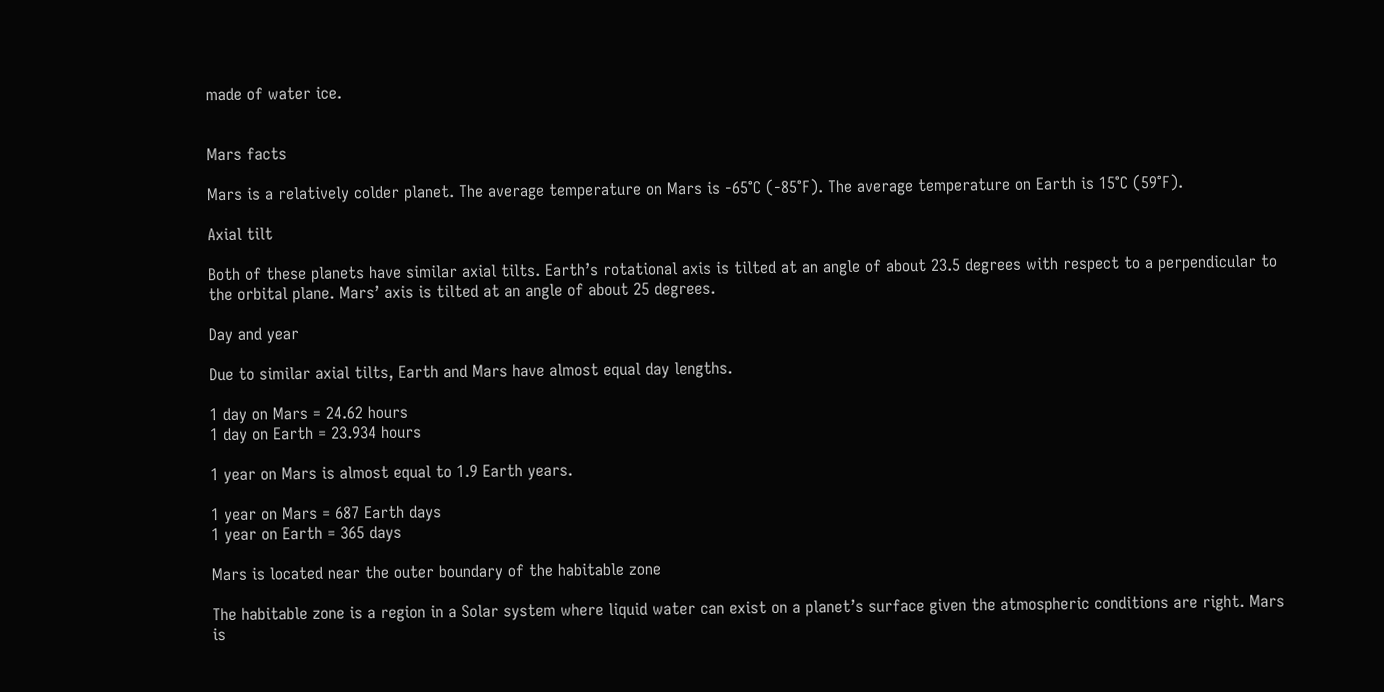made of water ice.


Mars facts

Mars is a relatively colder planet. The average temperature on Mars is -65°C (-85°F). The average temperature on Earth is 15°C (59°F).

Axial tilt

Both of these planets have similar axial tilts. Earth’s rotational axis is tilted at an angle of about 23.5 degrees with respect to a perpendicular to the orbital plane. Mars’ axis is tilted at an angle of about 25 degrees.

Day and year

Due to similar axial tilts, Earth and Mars have almost equal day lengths.

1 day on Mars = 24.62 hours
1 day on Earth = 23.934 hours

1 year on Mars is almost equal to 1.9 Earth years.

1 year on Mars = 687 Earth days
1 year on Earth = 365 days

Mars is located near the outer boundary of the habitable zone

The habitable zone is a region in a Solar system where liquid water can exist on a planet’s surface given the atmospheric conditions are right. Mars is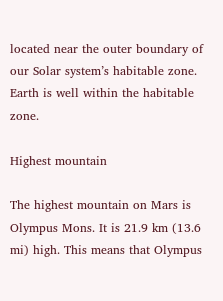located near the outer boundary of our Solar system’s habitable zone. Earth is well within the habitable zone.

Highest mountain

The highest mountain on Mars is Olympus Mons. It is 21.9 km (13.6 mi) high. This means that Olympus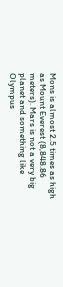Mons is almost 2.5 times as high as Mount Everest (8,848.86 meters). Mars is not a very big planet and something like Olympus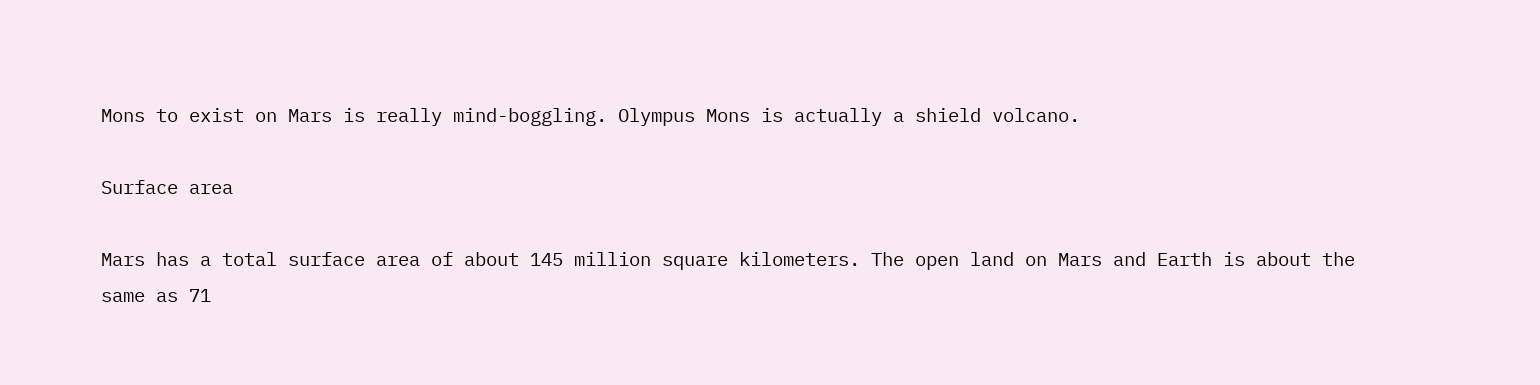Mons to exist on Mars is really mind-boggling. Olympus Mons is actually a shield volcano.

Surface area

Mars has a total surface area of about 145 million square kilometers. The open land on Mars and Earth is about the same as 71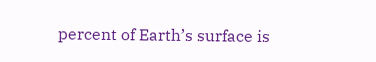percent of Earth’s surface is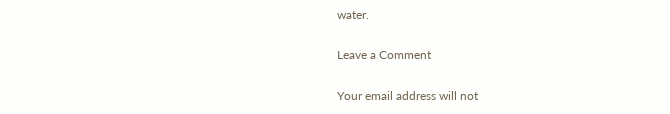water.

Leave a Comment

Your email address will not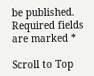be published. Required fields are marked *

Scroll to Top